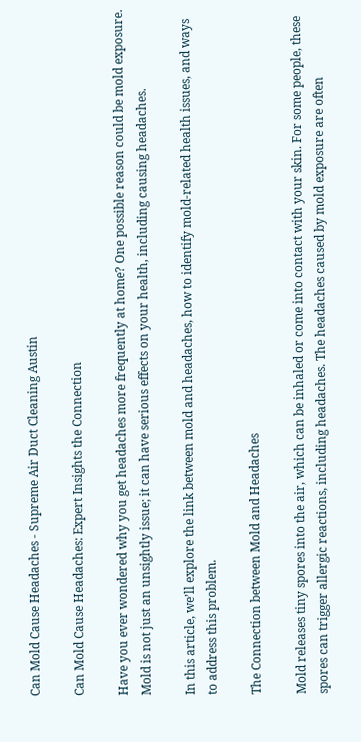Can Mold Cause Headaches - Supreme Air Duct Cleaning Austin

Can Mold Cause Headaches: Expert Insights the Connection

Have you ever wondered why you get headaches more frequently at home? One possible reason could be mold exposure. Mold is not just an unsightly issue; it can have serious effects on your health, including causing headaches.

In this article, we’ll explore the link between mold and headaches, how to identify mold-related health issues, and ways to address this problem.

The Connection between Mold and Headaches

Mold releases tiny spores into the air, which can be inhaled or come into contact with your skin. For some people, these spores can trigger allergic reactions, including headaches. The headaches caused by mold exposure are often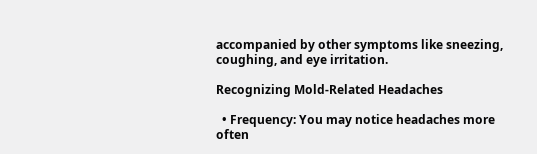accompanied by other symptoms like sneezing, coughing, and eye irritation.

Recognizing Mold-Related Headaches

  • Frequency: You may notice headaches more often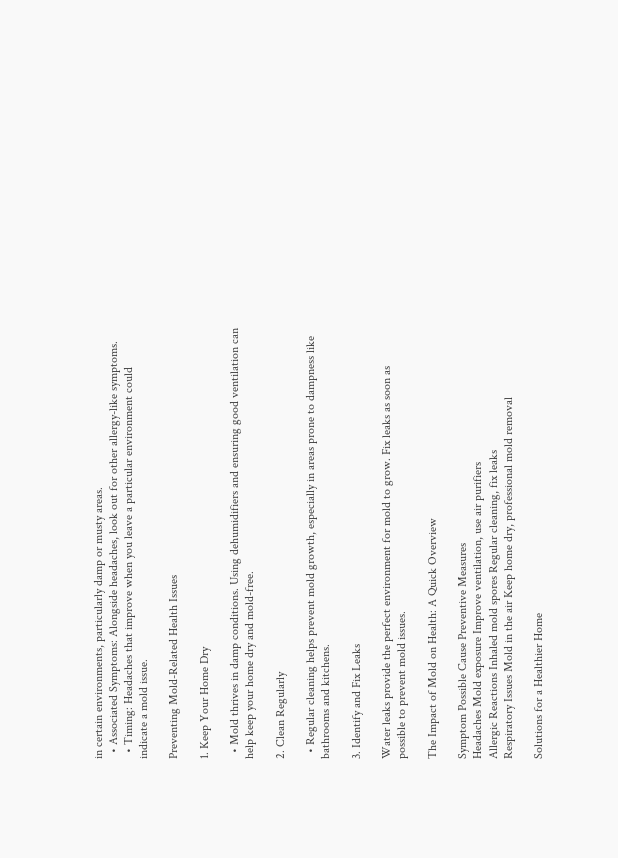in certain environments, particularly damp or musty areas.
  • Associated Symptoms: Alongside headaches, look out for other allergy-like symptoms.
  • Timing: Headaches that improve when you leave a particular environment could indicate a mold issue.

Preventing Mold-Related Health Issues

1. Keep Your Home Dry

  • Mold thrives in damp conditions. Using dehumidifiers and ensuring good ventilation can help keep your home dry and mold-free.

2. Clean Regularly

  • Regular cleaning helps prevent mold growth, especially in areas prone to dampness like bathrooms and kitchens.

3. Identify and Fix Leaks

Water leaks provide the perfect environment for mold to grow. Fix leaks as soon as possible to prevent mold issues.

The Impact of Mold on Health: A Quick Overview

Symptom Possible Cause Preventive Measures
Headaches Mold exposure Improve ventilation, use air purifiers
Allergic Reactions Inhaled mold spores Regular cleaning, fix leaks
Respiratory Issues Mold in the air Keep home dry, professional mold removal

Solutions for a Healthier Home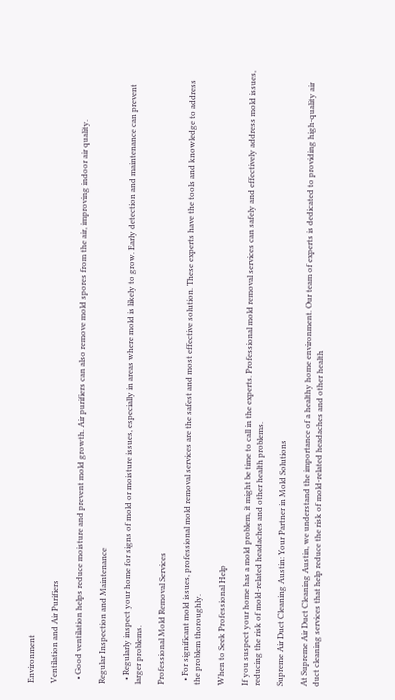Environment

Ventilation and Air Purifiers

  • Good ventilation helps reduce moisture and prevent mold growth. Air purifiers can also remove mold spores from the air, improving indoor air quality.

Regular Inspection and Maintenance

  • Regularly inspect your home for signs of mold or moisture issues, especially in areas where mold is likely to grow. Early detection and maintenance can prevent larger problems.

Professional Mold Removal Services

  • For significant mold issues, professional mold removal services are the safest and most effective solution. These experts have the tools and knowledge to address the problem thoroughly.

When to Seek Professional Help

If you suspect your home has a mold problem, it might be time to call in the experts. Professional mold removal services can safely and effectively address mold issues, reducing the risk of mold-related headaches and other health problems.

Supreme Air Duct Cleaning Austin: Your Partner in Mold Solutions

At Supreme Air Duct Cleaning Austin, we understand the importance of a healthy home environment. Our team of experts is dedicated to providing high-quality air duct cleaning services that help reduce the risk of mold-related headaches and other health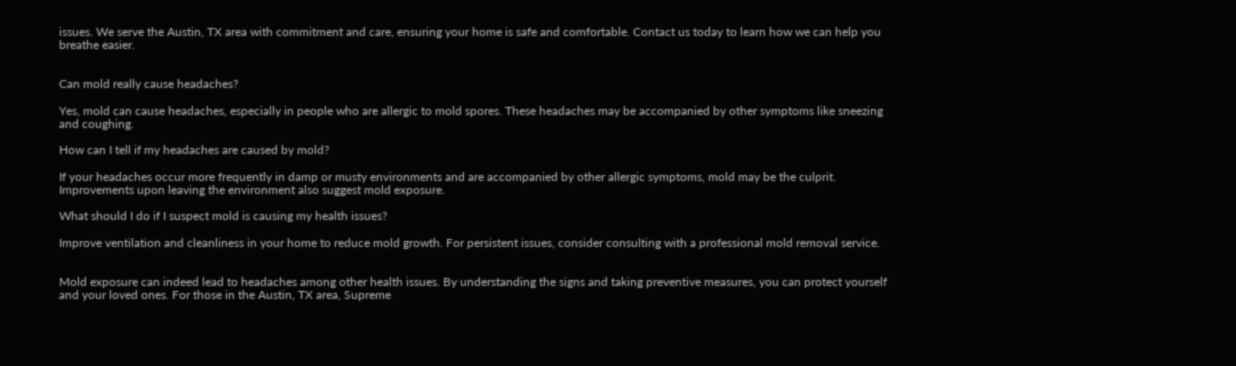issues. We serve the Austin, TX area with commitment and care, ensuring your home is safe and comfortable. Contact us today to learn how we can help you breathe easier.


Can mold really cause headaches?

Yes, mold can cause headaches, especially in people who are allergic to mold spores. These headaches may be accompanied by other symptoms like sneezing and coughing.

How can I tell if my headaches are caused by mold?

If your headaches occur more frequently in damp or musty environments and are accompanied by other allergic symptoms, mold may be the culprit. Improvements upon leaving the environment also suggest mold exposure.

What should I do if I suspect mold is causing my health issues?

Improve ventilation and cleanliness in your home to reduce mold growth. For persistent issues, consider consulting with a professional mold removal service.


Mold exposure can indeed lead to headaches among other health issues. By understanding the signs and taking preventive measures, you can protect yourself and your loved ones. For those in the Austin, TX area, Supreme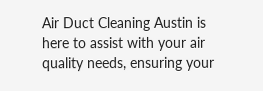Air Duct Cleaning Austin is here to assist with your air quality needs, ensuring your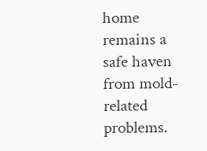home remains a safe haven from mold-related problems.